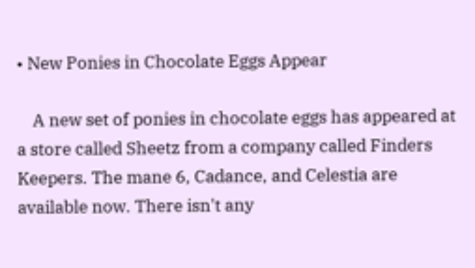• New Ponies in Chocolate Eggs Appear

    A new set of ponies in chocolate eggs has appeared at a store called Sheetz from a company called Finders Keepers. The mane 6, Cadance, and Celestia are available now. There isn't any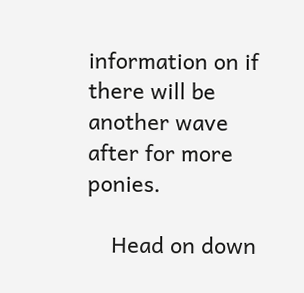information on if there will be another wave after for more ponies.

    Head on down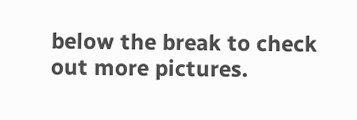below the break to check out more pictures.